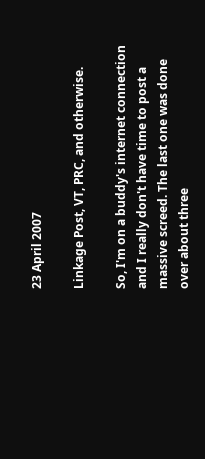23 April 2007

Linkage Post, VT, PRC, and otherwise.

So, I'm on a buddy's internet connection and I really don't have time to post a massive screed. The last one was done over about three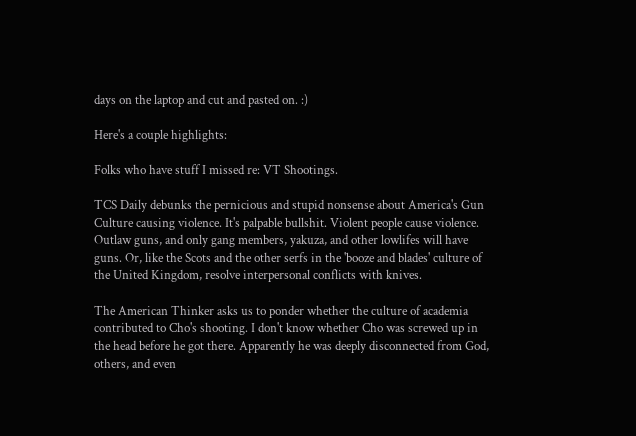days on the laptop and cut and pasted on. :)

Here's a couple highlights:

Folks who have stuff I missed re: VT Shootings.

TCS Daily debunks the pernicious and stupid nonsense about America's Gun Culture causing violence. It's palpable bullshit. Violent people cause violence. Outlaw guns, and only gang members, yakuza, and other lowlifes will have guns. Or, like the Scots and the other serfs in the 'booze and blades' culture of the United Kingdom, resolve interpersonal conflicts with knives.

The American Thinker asks us to ponder whether the culture of academia contributed to Cho's shooting. I don't know whether Cho was screwed up in the head before he got there. Apparently he was deeply disconnected from God, others, and even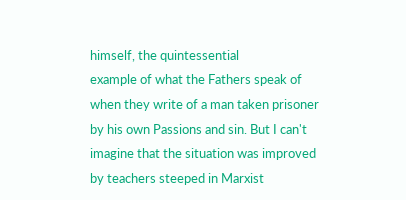himself, the quintessential
example of what the Fathers speak of when they write of a man taken prisoner by his own Passions and sin. But I can't imagine that the situation was improved by teachers steeped in Marxist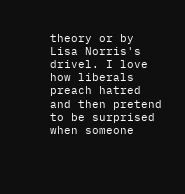theory or by Lisa Norris's drivel. I love how liberals preach hatred and then pretend to be surprised when someone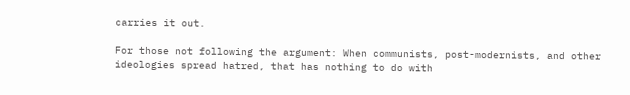carries it out.

For those not following the argument: When communists, post-modernists, and other ideologies spread hatred, that has nothing to do with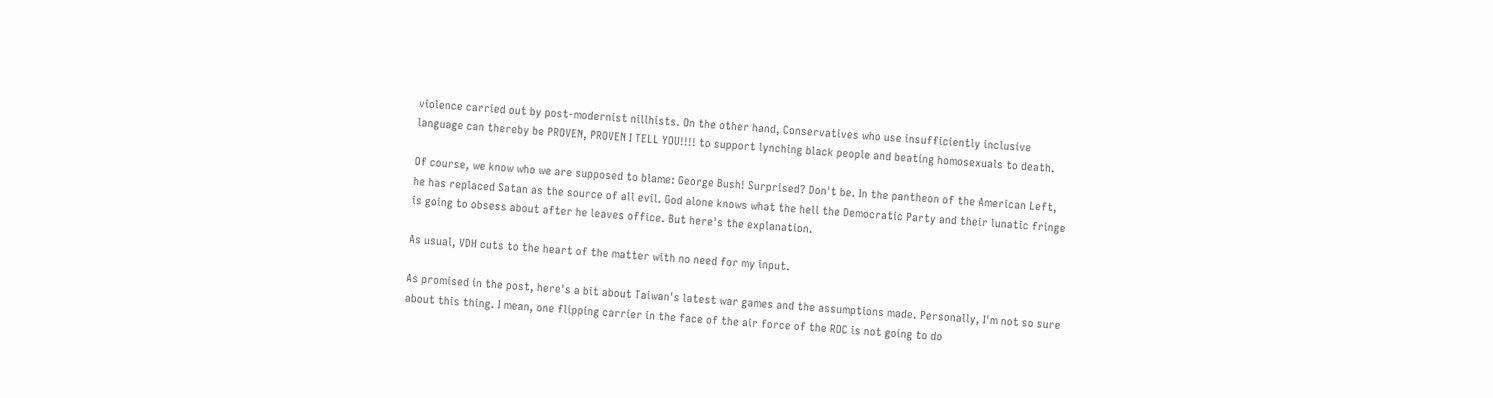violence carried out by post-modernist nillhists. On the other hand, Conservatives who use insufficiently inclusive language can thereby be PROVEN, PROVEN I TELL YOU!!!! to support lynching black people and beating homosexuals to death.

Of course, we know who we are supposed to blame: George Bush! Surprised? Don't be. In the pantheon of the American Left, he has replaced Satan as the source of all evil. God alone knows what the hell the Democratic Party and their lunatic fringe is going to obsess about after he leaves office. But here's the explanation.

As usual, VDH cuts to the heart of the matter with no need for my input.

As promised in the post, here's a bit about Taiwan's latest war games and the assumptions made. Personally, I'm not so sure about this thing. I mean, one flipping carrier in the face of the air force of the ROC is not going to do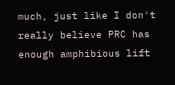much, just like I don't really believe PRC has enough amphibious lift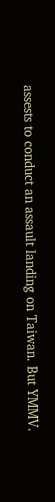assests to conduct an assault landing on Taiwan. But YMMV.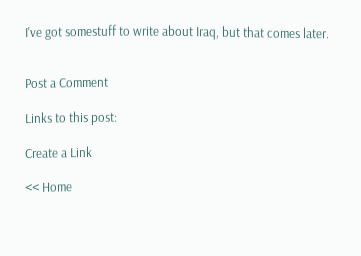I've got somestuff to write about Iraq, but that comes later.


Post a Comment

Links to this post:

Create a Link

<< Home